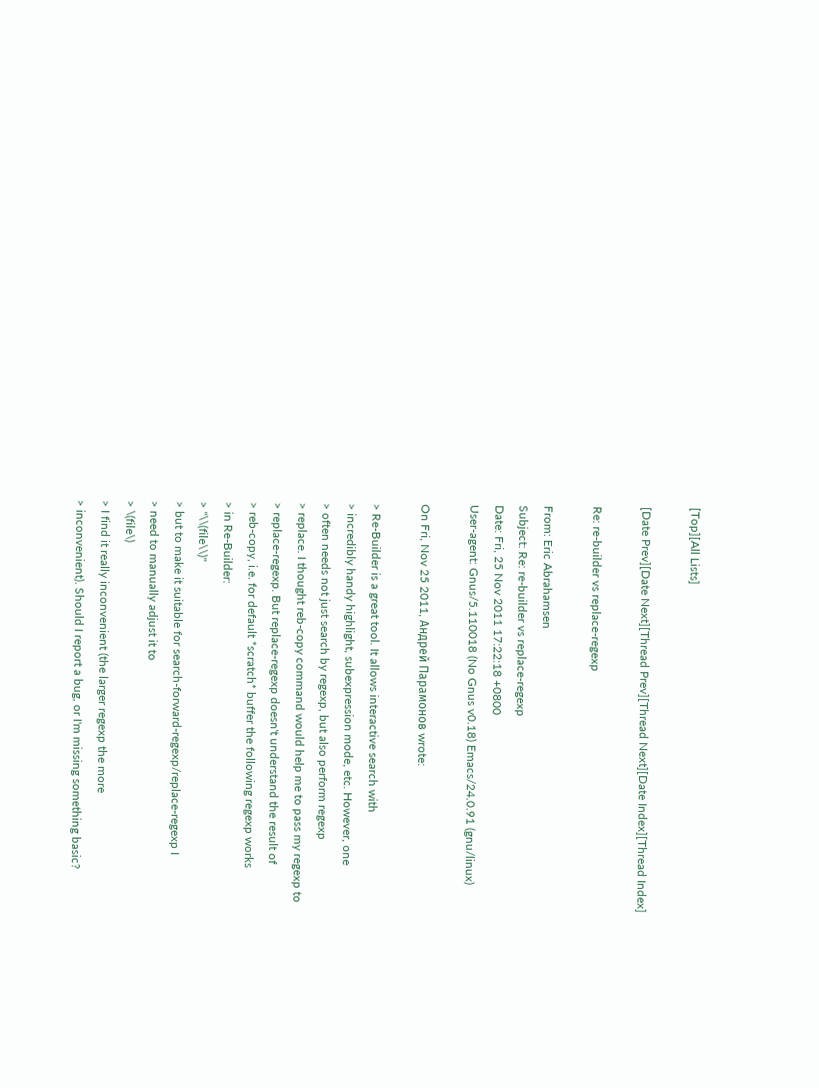[Top][All Lists]

[Date Prev][Date Next][Thread Prev][Thread Next][Date Index][Thread Index]

Re: re-builder vs replace-regexp

From: Eric Abrahamsen
Subject: Re: re-builder vs replace-regexp
Date: Fri, 25 Nov 2011 17:22:18 +0800
User-agent: Gnus/5.110018 (No Gnus v0.18) Emacs/24.0.91 (gnu/linux)

On Fri, Nov 25 2011, Андрей Парамонов wrote:

> Re-Builder is a great tool. It allows interactive search with
> incredibly handy highlight, subexpression mode, etc. However, one
> often needs not just search by regexp, but also perform regexp
> replace. I thought reb-copy command would help me to pass my regexp to
> replace-regexp. But replace-regexp doesn't understand the result of
> reb-copy, i.e. for default *scratch* buffer the following regexp works
> in Re-Builder:
> "\\(file\\)"
> but to make it suitable for search-forward-regexp/replace-regexp I
> need to manually adjust it to
> \(file\)
> I find it really inconvenient (the larger regexp the more
> inconvenient). Should I report a bug, or I'm missing something basic?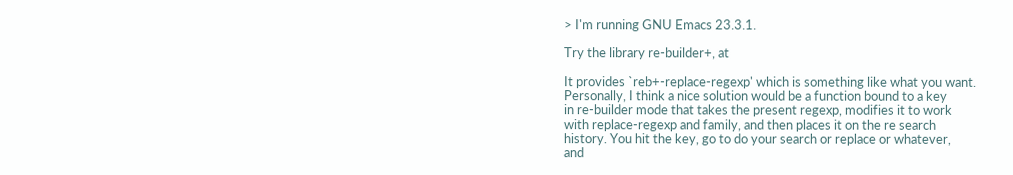> I'm running GNU Emacs 23.3.1.

Try the library re-builder+, at

It provides `reb+-replace-regexp' which is something like what you want.
Personally, I think a nice solution would be a function bound to a key
in re-builder mode that takes the present regexp, modifies it to work
with replace-regexp and family, and then places it on the re search
history. You hit the key, go to do your search or replace or whatever,
and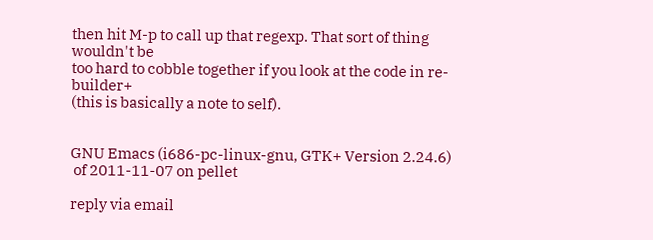then hit M-p to call up that regexp. That sort of thing wouldn't be
too hard to cobble together if you look at the code in re-builder+
(this is basically a note to self).


GNU Emacs (i686-pc-linux-gnu, GTK+ Version 2.24.6)
 of 2011-11-07 on pellet

reply via email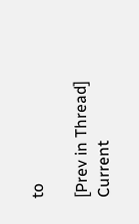to

[Prev in Thread] Current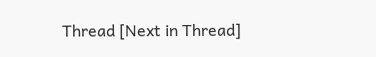Thread [Next in Thread]